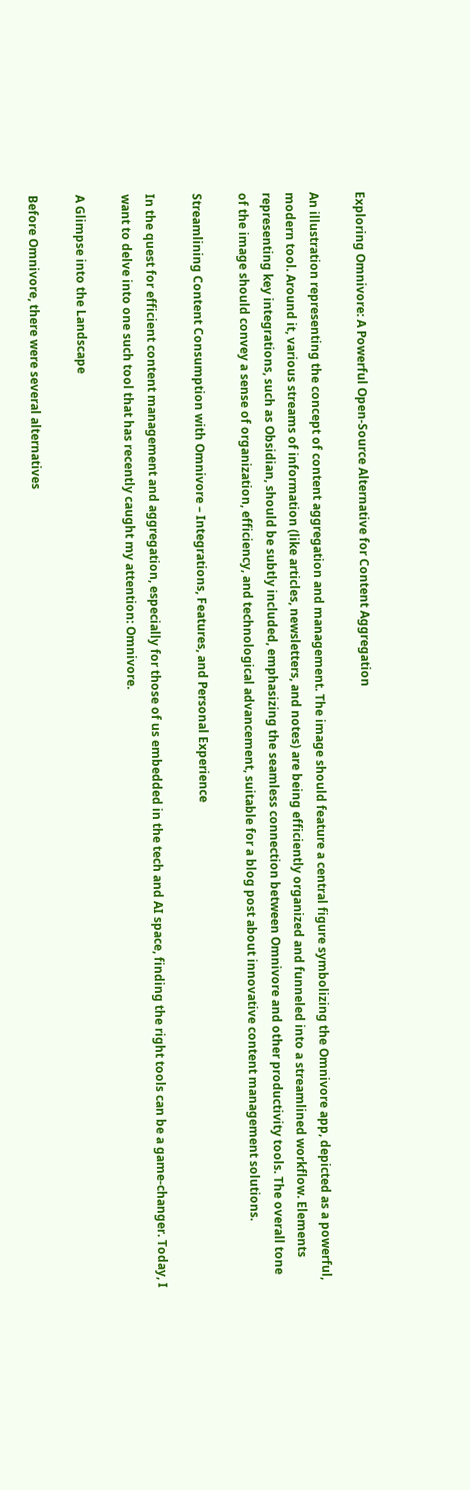Exploring Omnivore: A Powerful Open-Source Alternative for Content Aggregation

An illustration representing the concept of content aggregation and management. The image should feature a central figure symbolizing the Omnivore app, depicted as a powerful, modern tool. Around it, various streams of information (like articles, newsletters, and notes) are being efficiently organized and funneled into a streamlined workflow. Elements representing key integrations, such as Obsidian, should be subtly included, emphasizing the seamless connection between Omnivore and other productivity tools. The overall tone of the image should convey a sense of organization, efficiency, and technological advancement, suitable for a blog post about innovative content management solutions.

Streamlining Content Consumption with Omnivore – Integrations, Features, and Personal Experience

In the quest for efficient content management and aggregation, especially for those of us embedded in the tech and AI space, finding the right tools can be a game-changer. Today, I want to delve into one such tool that has recently caught my attention: Omnivore.

A Glimpse into the Landscape

Before Omnivore, there were several alternatives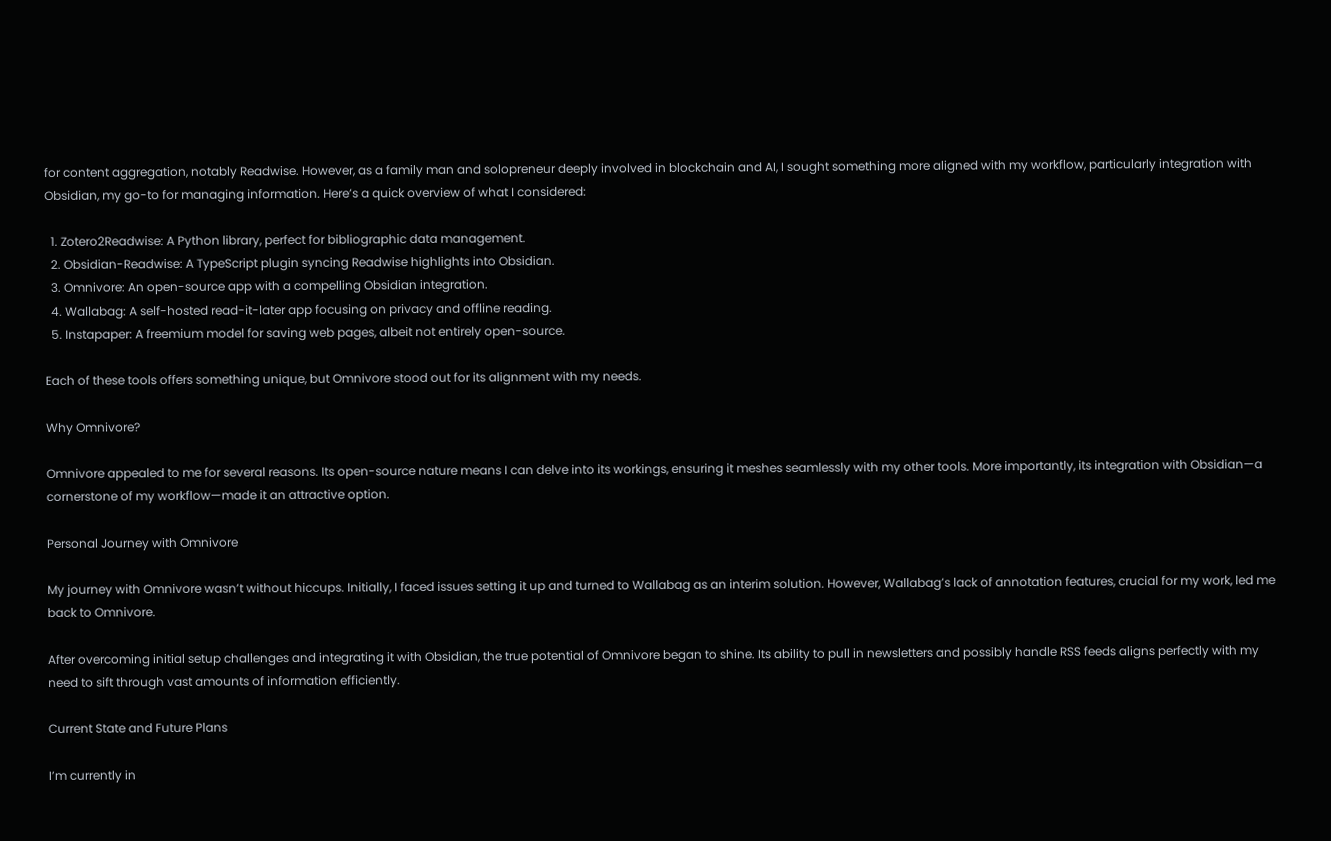for content aggregation, notably Readwise. However, as a family man and solopreneur deeply involved in blockchain and AI, I sought something more aligned with my workflow, particularly integration with Obsidian, my go-to for managing information. Here’s a quick overview of what I considered:

  1. Zotero2Readwise: A Python library, perfect for bibliographic data management.
  2. Obsidian-Readwise: A TypeScript plugin syncing Readwise highlights into Obsidian.
  3. Omnivore: An open-source app with a compelling Obsidian integration.
  4. Wallabag: A self-hosted read-it-later app focusing on privacy and offline reading.
  5. Instapaper: A freemium model for saving web pages, albeit not entirely open-source.

Each of these tools offers something unique, but Omnivore stood out for its alignment with my needs.

Why Omnivore?

Omnivore appealed to me for several reasons. Its open-source nature means I can delve into its workings, ensuring it meshes seamlessly with my other tools. More importantly, its integration with Obsidian—a cornerstone of my workflow—made it an attractive option.

Personal Journey with Omnivore

My journey with Omnivore wasn’t without hiccups. Initially, I faced issues setting it up and turned to Wallabag as an interim solution. However, Wallabag’s lack of annotation features, crucial for my work, led me back to Omnivore.

After overcoming initial setup challenges and integrating it with Obsidian, the true potential of Omnivore began to shine. Its ability to pull in newsletters and possibly handle RSS feeds aligns perfectly with my need to sift through vast amounts of information efficiently.

Current State and Future Plans

I’m currently in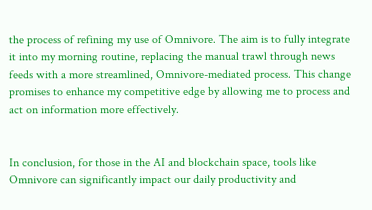the process of refining my use of Omnivore. The aim is to fully integrate it into my morning routine, replacing the manual trawl through news feeds with a more streamlined, Omnivore-mediated process. This change promises to enhance my competitive edge by allowing me to process and act on information more effectively.


In conclusion, for those in the AI and blockchain space, tools like Omnivore can significantly impact our daily productivity and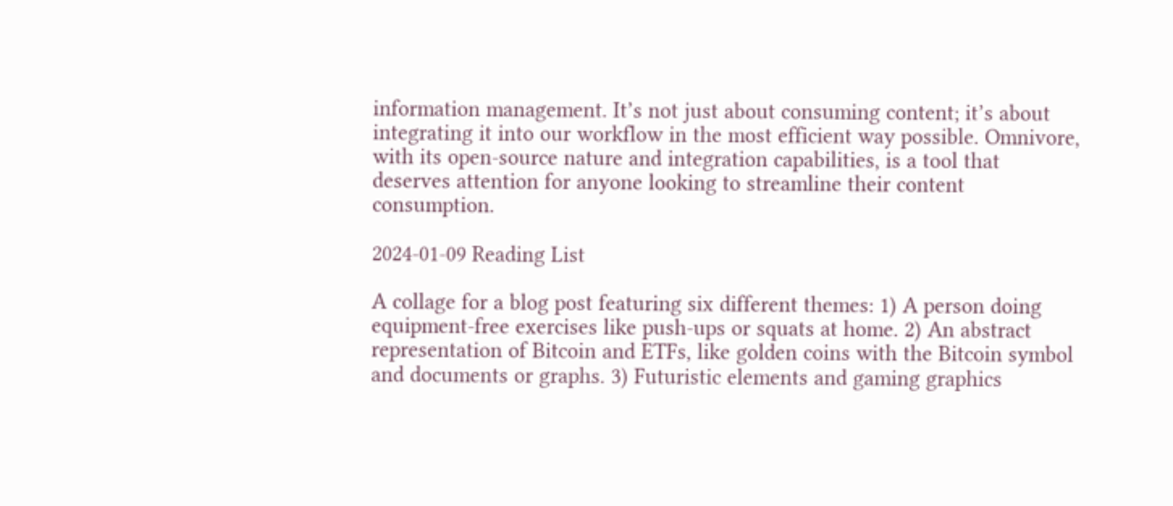information management. It’s not just about consuming content; it’s about integrating it into our workflow in the most efficient way possible. Omnivore, with its open-source nature and integration capabilities, is a tool that deserves attention for anyone looking to streamline their content consumption.

2024-01-09 Reading List

A collage for a blog post featuring six different themes: 1) A person doing equipment-free exercises like push-ups or squats at home. 2) An abstract representation of Bitcoin and ETFs, like golden coins with the Bitcoin symbol and documents or graphs. 3) Futuristic elements and gaming graphics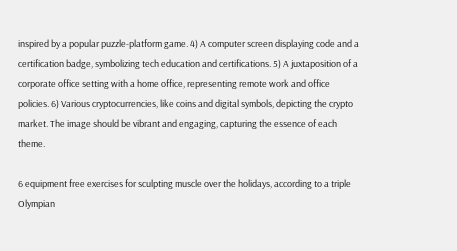inspired by a popular puzzle-platform game. 4) A computer screen displaying code and a certification badge, symbolizing tech education and certifications. 5) A juxtaposition of a corporate office setting with a home office, representing remote work and office policies. 6) Various cryptocurrencies, like coins and digital symbols, depicting the crypto market. The image should be vibrant and engaging, capturing the essence of each theme.

6 equipment free exercises for sculpting muscle over the holidays, according to a triple Olympian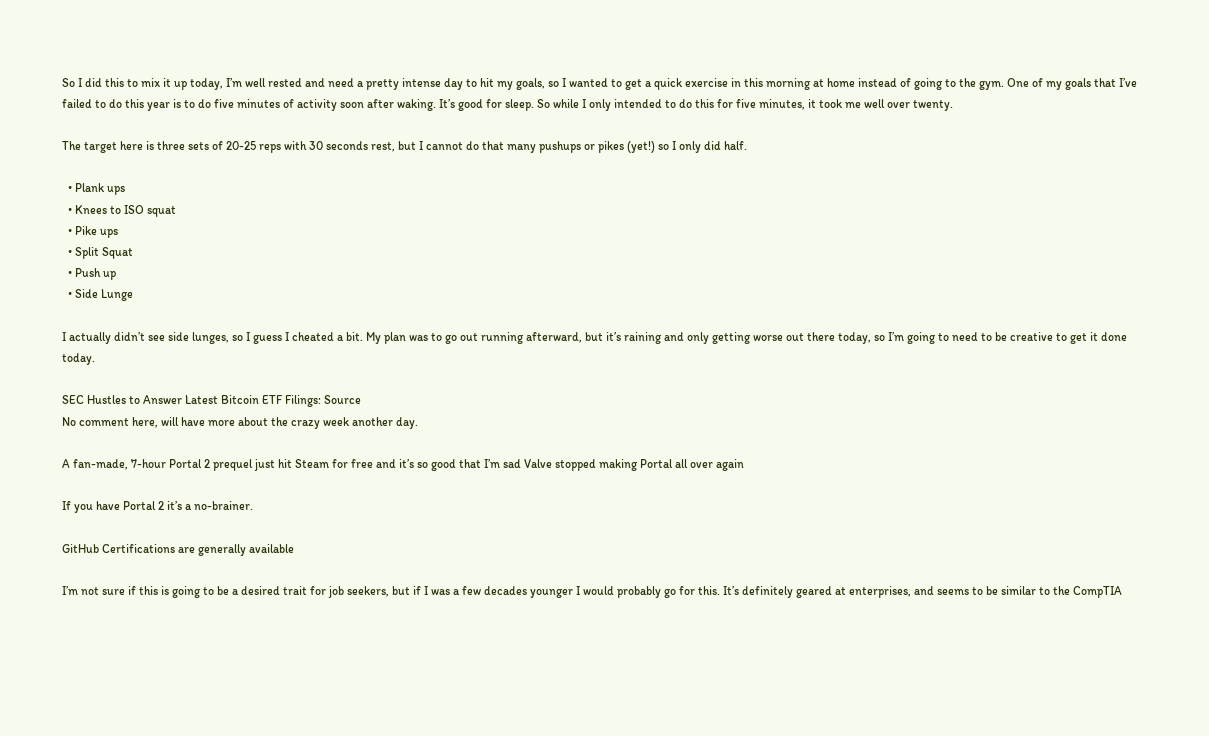So I did this to mix it up today, I’m well rested and need a pretty intense day to hit my goals, so I wanted to get a quick exercise in this morning at home instead of going to the gym. One of my goals that I’ve failed to do this year is to do five minutes of activity soon after waking. It’s good for sleep. So while I only intended to do this for five minutes, it took me well over twenty.

The target here is three sets of 20-25 reps with 30 seconds rest, but I cannot do that many pushups or pikes (yet!) so I only did half.

  • Plank ups
  • Knees to ISO squat
  • Pike ups
  • Split Squat
  • Push up
  • Side Lunge

I actually didn’t see side lunges, so I guess I cheated a bit. My plan was to go out running afterward, but it’s raining and only getting worse out there today, so I’m going to need to be creative to get it done today.

SEC Hustles to Answer Latest Bitcoin ETF Filings: Source
No comment here, will have more about the crazy week another day.

A fan-made, 7-hour Portal 2 prequel just hit Steam for free and it’s so good that I’m sad Valve stopped making Portal all over again

If you have Portal 2 it’s a no-brainer.

GitHub Certifications are generally available

I’m not sure if this is going to be a desired trait for job seekers, but if I was a few decades younger I would probably go for this. It’s definitely geared at enterprises, and seems to be similar to the CompTIA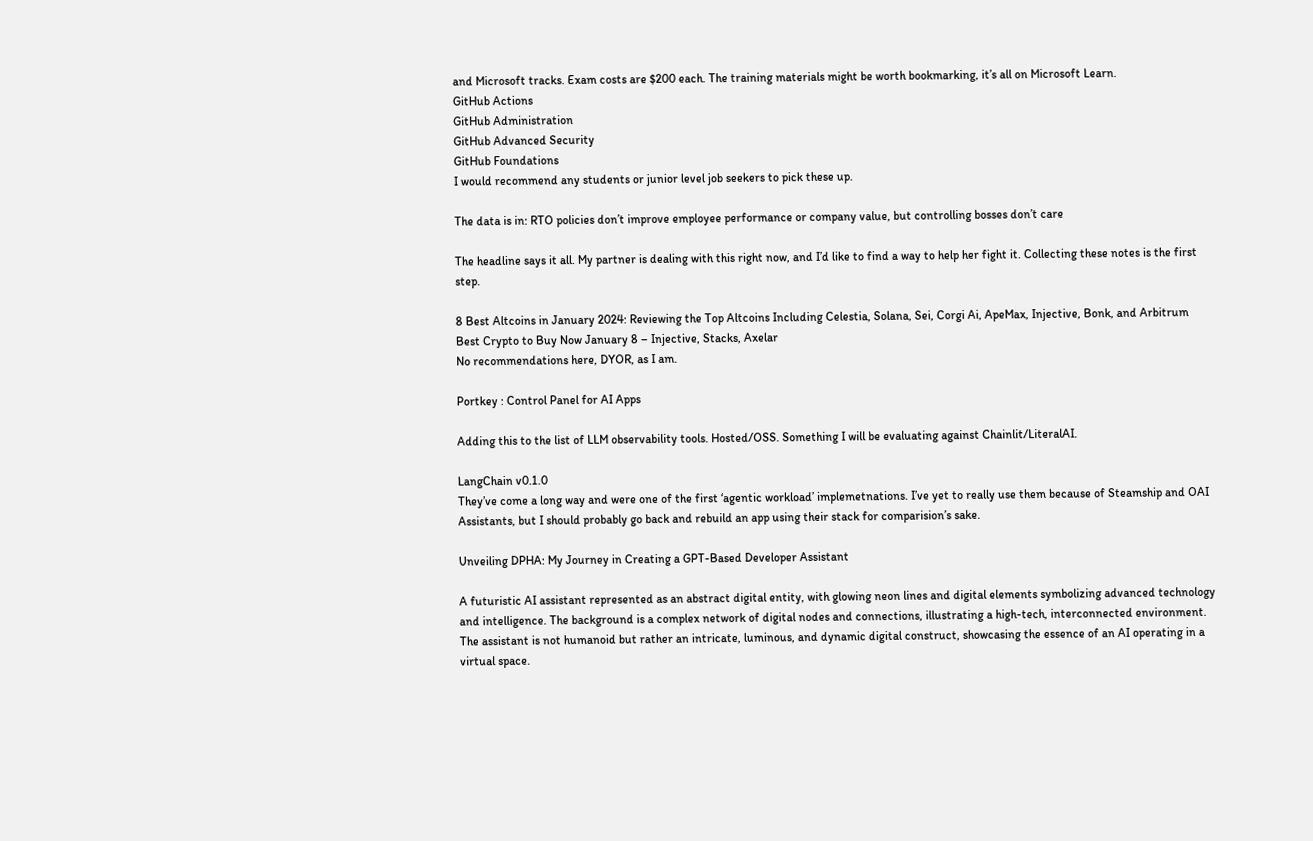and Microsoft tracks. Exam costs are $200 each. The training materials might be worth bookmarking, it’s all on Microsoft Learn.
GitHub Actions
GitHub Administration
GitHub Advanced Security
GitHub Foundations
I would recommend any students or junior level job seekers to pick these up.

The data is in: RTO policies don’t improve employee performance or company value, but controlling bosses don’t care

The headline says it all. My partner is dealing with this right now, and I’d like to find a way to help her fight it. Collecting these notes is the first step.

8 Best Altcoins in January 2024: Reviewing the Top Altcoins Including Celestia, Solana, Sei, Corgi Ai, ApeMax, Injective, Bonk, and Arbitrum
Best Crypto to Buy Now January 8 – Injective, Stacks, Axelar
No recommendations here, DYOR, as I am.

Portkey : Control Panel for AI Apps

Adding this to the list of LLM observability tools. Hosted/OSS. Something I will be evaluating against Chainlit/LiteralAI.

LangChain v0.1.0
They’ve come a long way and were one of the first ‘agentic workload’ implemetnations. I’ve yet to really use them because of Steamship and OAI Assistants, but I should probably go back and rebuild an app using their stack for comparision’s sake.

Unveiling DPHA: My Journey in Creating a GPT-Based Developer Assistant

A futuristic AI assistant represented as an abstract digital entity, with glowing neon lines and digital elements symbolizing advanced technology and intelligence. The background is a complex network of digital nodes and connections, illustrating a high-tech, interconnected environment. The assistant is not humanoid but rather an intricate, luminous, and dynamic digital construct, showcasing the essence of an AI operating in a virtual space.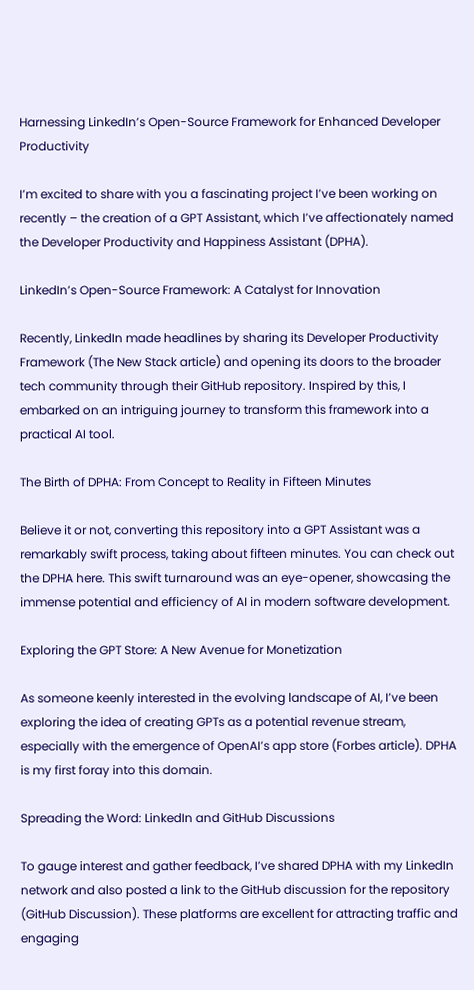Harnessing LinkedIn’s Open-Source Framework for Enhanced Developer Productivity

I’m excited to share with you a fascinating project I’ve been working on recently – the creation of a GPT Assistant, which I’ve affectionately named the Developer Productivity and Happiness Assistant (DPHA).

LinkedIn’s Open-Source Framework: A Catalyst for Innovation

Recently, LinkedIn made headlines by sharing its Developer Productivity Framework (The New Stack article) and opening its doors to the broader tech community through their GitHub repository. Inspired by this, I embarked on an intriguing journey to transform this framework into a practical AI tool.

The Birth of DPHA: From Concept to Reality in Fifteen Minutes

Believe it or not, converting this repository into a GPT Assistant was a remarkably swift process, taking about fifteen minutes. You can check out the DPHA here. This swift turnaround was an eye-opener, showcasing the immense potential and efficiency of AI in modern software development.

Exploring the GPT Store: A New Avenue for Monetization

As someone keenly interested in the evolving landscape of AI, I’ve been exploring the idea of creating GPTs as a potential revenue stream, especially with the emergence of OpenAI’s app store (Forbes article). DPHA is my first foray into this domain.

Spreading the Word: LinkedIn and GitHub Discussions

To gauge interest and gather feedback, I’ve shared DPHA with my LinkedIn network and also posted a link to the GitHub discussion for the repository (GitHub Discussion). These platforms are excellent for attracting traffic and engaging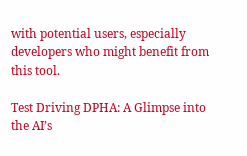with potential users, especially developers who might benefit from this tool.

Test Driving DPHA: A Glimpse into the AI’s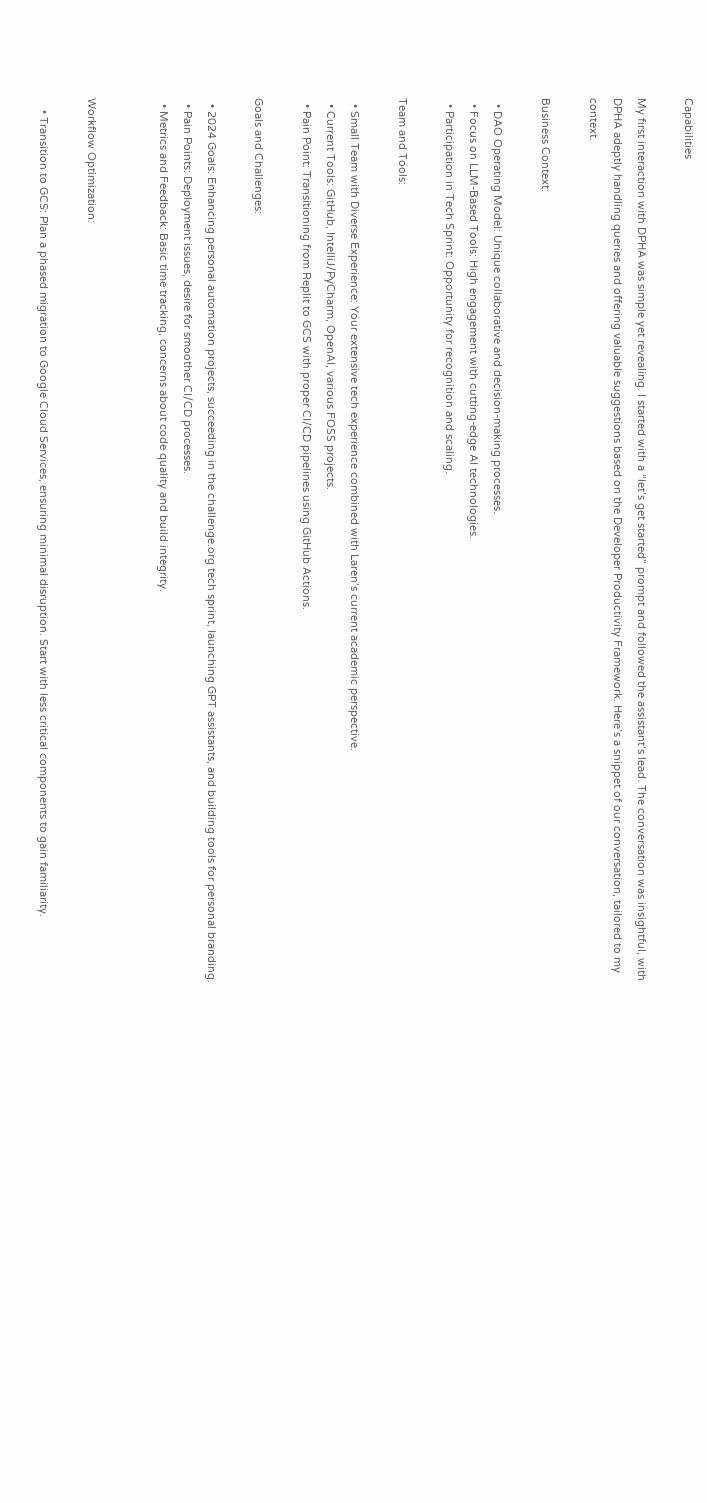Capabilities

My first interaction with DPHA was simple yet revealing. I started with a “let’s get started” prompt and followed the assistant’s lead. The conversation was insightful, with DPHA adeptly handling queries and offering valuable suggestions based on the Developer Productivity Framework. Here’s a snippet of our conversation, tailored to my context.

Business Context:

  • DAO Operating Model: Unique collaborative and decision-making processes.
  • Focus on LLM-Based Tools: High engagement with cutting-edge AI technologies.
  • Participation in Tech Sprint: Opportunity for recognition and scaling.

Team and Tools:

  • Small Team with Diverse Experience: Your extensive tech experience combined with Laren’s current academic perspective.
  • Current Tools: GitHub, IntelliJ/PyCharm, OpenAI, various FOSS projects.
  • Pain Point: Transitioning from Replit to GCS with proper CI/CD pipelines using GitHub Actions.

Goals and Challenges:

  • 2024 Goals: Enhancing personal automation projects, succeeding in the challenge.org tech sprint, launching GPT assistants, and building tools for personal branding.
  • Pain Points: Deployment issues, desire for smoother CI/CD processes.
  • Metrics and Feedback: Basic time tracking, concerns about code quality and build integrity.


Workflow Optimization:

    • Transition to GCS: Plan a phased migration to Google Cloud Services, ensuring minimal disruption. Start with less critical components to gain familiarity.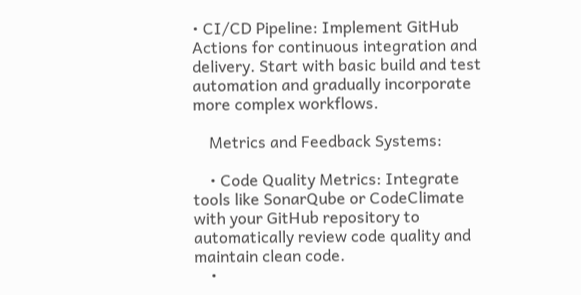• CI/CD Pipeline: Implement GitHub Actions for continuous integration and delivery. Start with basic build and test automation and gradually incorporate more complex workflows.

    Metrics and Feedback Systems:

    • Code Quality Metrics: Integrate tools like SonarQube or CodeClimate with your GitHub repository to automatically review code quality and maintain clean code.
    •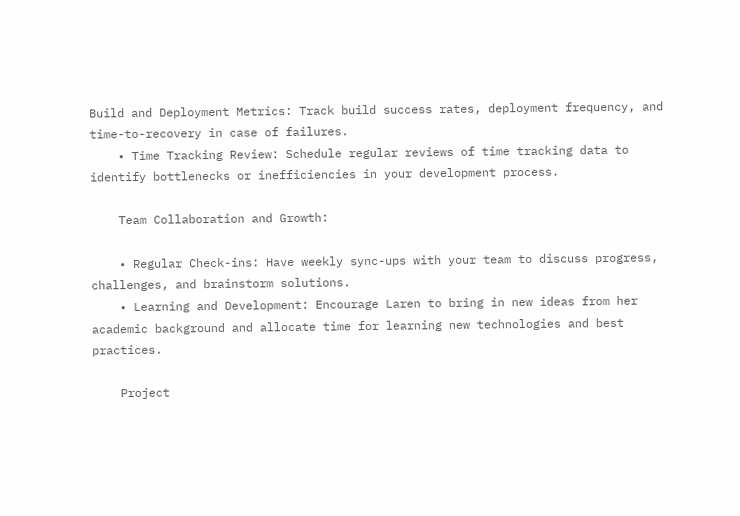Build and Deployment Metrics: Track build success rates, deployment frequency, and time-to-recovery in case of failures.
    • Time Tracking Review: Schedule regular reviews of time tracking data to identify bottlenecks or inefficiencies in your development process.

    Team Collaboration and Growth:

    • Regular Check-ins: Have weekly sync-ups with your team to discuss progress, challenges, and brainstorm solutions.
    • Learning and Development: Encourage Laren to bring in new ideas from her academic background and allocate time for learning new technologies and best practices.

    Project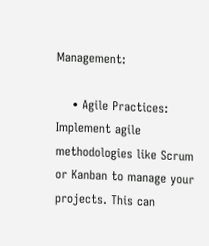Management:

    • Agile Practices: Implement agile methodologies like Scrum or Kanban to manage your projects. This can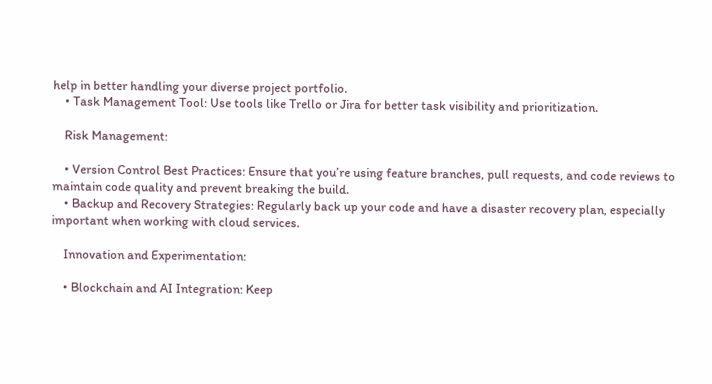help in better handling your diverse project portfolio.
    • Task Management Tool: Use tools like Trello or Jira for better task visibility and prioritization.

    Risk Management:

    • Version Control Best Practices: Ensure that you’re using feature branches, pull requests, and code reviews to maintain code quality and prevent breaking the build.
    • Backup and Recovery Strategies: Regularly back up your code and have a disaster recovery plan, especially important when working with cloud services.

    Innovation and Experimentation:

    • Blockchain and AI Integration: Keep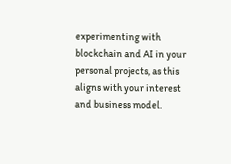experimenting with blockchain and AI in your personal projects, as this aligns with your interest and business model.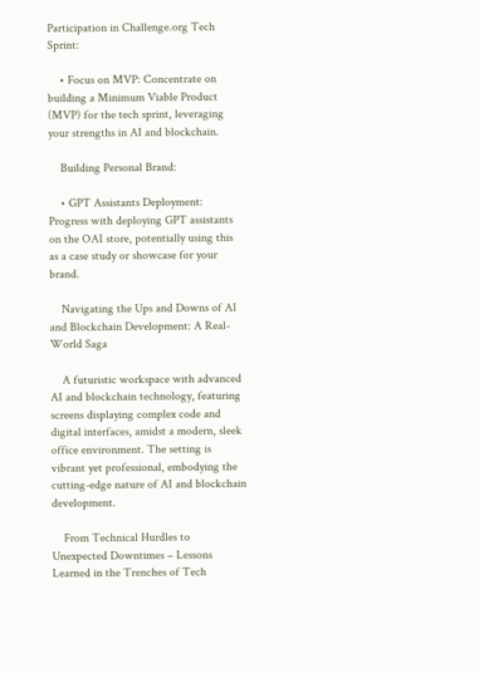Participation in Challenge.org Tech Sprint:

    • Focus on MVP: Concentrate on building a Minimum Viable Product (MVP) for the tech sprint, leveraging your strengths in AI and blockchain.

    Building Personal Brand:

    • GPT Assistants Deployment: Progress with deploying GPT assistants on the OAI store, potentially using this as a case study or showcase for your brand.

    Navigating the Ups and Downs of AI and Blockchain Development: A Real-World Saga

    A futuristic workspace with advanced AI and blockchain technology, featuring screens displaying complex code and digital interfaces, amidst a modern, sleek office environment. The setting is vibrant yet professional, embodying the cutting-edge nature of AI and blockchain development.

    From Technical Hurdles to Unexpected Downtimes – Lessons Learned in the Trenches of Tech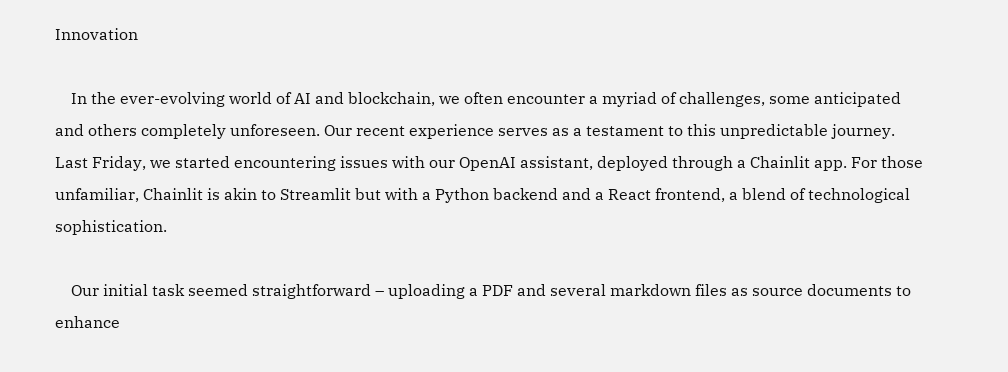Innovation

    In the ever-evolving world of AI and blockchain, we often encounter a myriad of challenges, some anticipated and others completely unforeseen. Our recent experience serves as a testament to this unpredictable journey. Last Friday, we started encountering issues with our OpenAI assistant, deployed through a Chainlit app. For those unfamiliar, Chainlit is akin to Streamlit but with a Python backend and a React frontend, a blend of technological sophistication.

    Our initial task seemed straightforward – uploading a PDF and several markdown files as source documents to enhance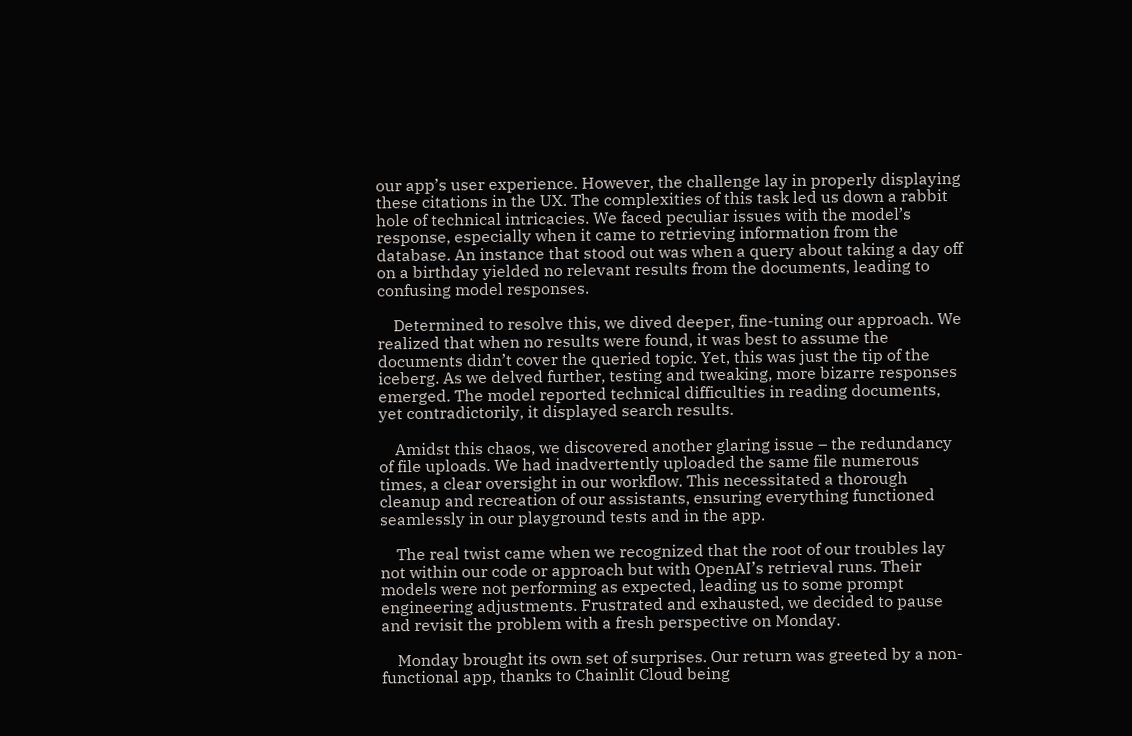our app’s user experience. However, the challenge lay in properly displaying these citations in the UX. The complexities of this task led us down a rabbit hole of technical intricacies. We faced peculiar issues with the model’s response, especially when it came to retrieving information from the database. An instance that stood out was when a query about taking a day off on a birthday yielded no relevant results from the documents, leading to confusing model responses.

    Determined to resolve this, we dived deeper, fine-tuning our approach. We realized that when no results were found, it was best to assume the documents didn’t cover the queried topic. Yet, this was just the tip of the iceberg. As we delved further, testing and tweaking, more bizarre responses emerged. The model reported technical difficulties in reading documents, yet contradictorily, it displayed search results.

    Amidst this chaos, we discovered another glaring issue – the redundancy of file uploads. We had inadvertently uploaded the same file numerous times, a clear oversight in our workflow. This necessitated a thorough cleanup and recreation of our assistants, ensuring everything functioned seamlessly in our playground tests and in the app.

    The real twist came when we recognized that the root of our troubles lay not within our code or approach but with OpenAI’s retrieval runs. Their models were not performing as expected, leading us to some prompt engineering adjustments. Frustrated and exhausted, we decided to pause and revisit the problem with a fresh perspective on Monday.

    Monday brought its own set of surprises. Our return was greeted by a non-functional app, thanks to Chainlit Cloud being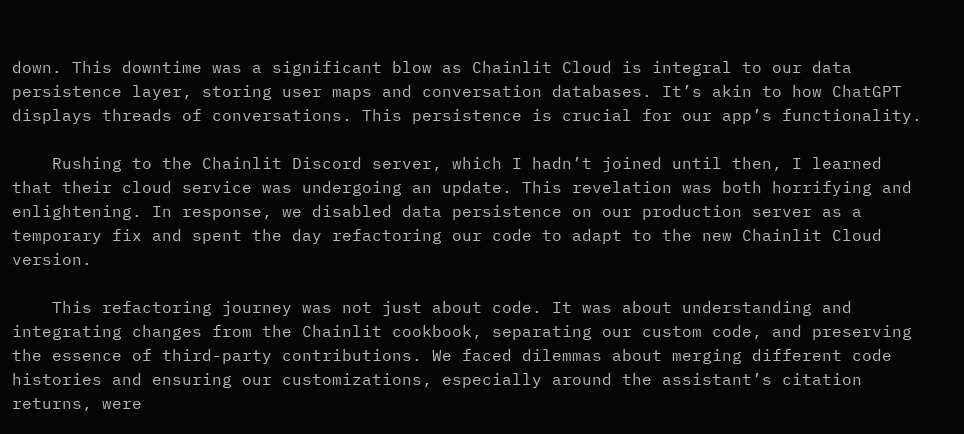down. This downtime was a significant blow as Chainlit Cloud is integral to our data persistence layer, storing user maps and conversation databases. It’s akin to how ChatGPT displays threads of conversations. This persistence is crucial for our app’s functionality.

    Rushing to the Chainlit Discord server, which I hadn’t joined until then, I learned that their cloud service was undergoing an update. This revelation was both horrifying and enlightening. In response, we disabled data persistence on our production server as a temporary fix and spent the day refactoring our code to adapt to the new Chainlit Cloud version.

    This refactoring journey was not just about code. It was about understanding and integrating changes from the Chainlit cookbook, separating our custom code, and preserving the essence of third-party contributions. We faced dilemmas about merging different code histories and ensuring our customizations, especially around the assistant’s citation returns, were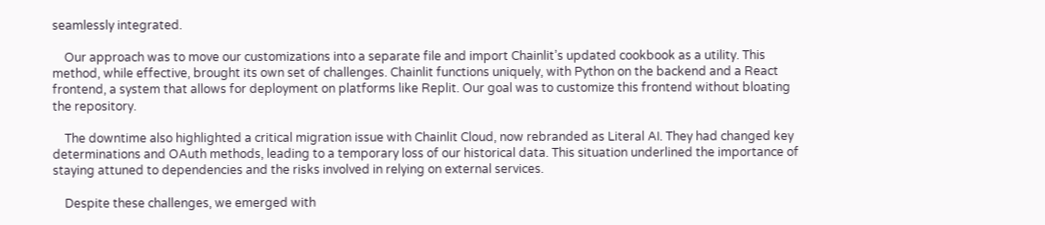seamlessly integrated.

    Our approach was to move our customizations into a separate file and import Chainlit’s updated cookbook as a utility. This method, while effective, brought its own set of challenges. Chainlit functions uniquely, with Python on the backend and a React frontend, a system that allows for deployment on platforms like Replit. Our goal was to customize this frontend without bloating the repository.

    The downtime also highlighted a critical migration issue with Chainlit Cloud, now rebranded as Literal AI. They had changed key determinations and OAuth methods, leading to a temporary loss of our historical data. This situation underlined the importance of staying attuned to dependencies and the risks involved in relying on external services.

    Despite these challenges, we emerged with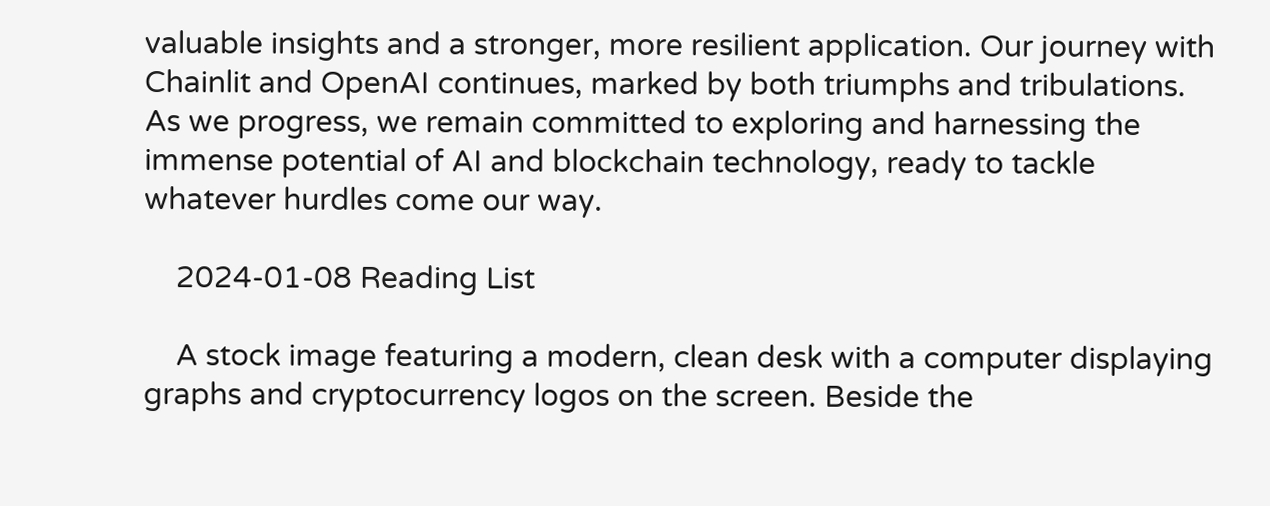valuable insights and a stronger, more resilient application. Our journey with Chainlit and OpenAI continues, marked by both triumphs and tribulations. As we progress, we remain committed to exploring and harnessing the immense potential of AI and blockchain technology, ready to tackle whatever hurdles come our way.

    2024-01-08 Reading List

    A stock image featuring a modern, clean desk with a computer displaying graphs and cryptocurrency logos on the screen. Beside the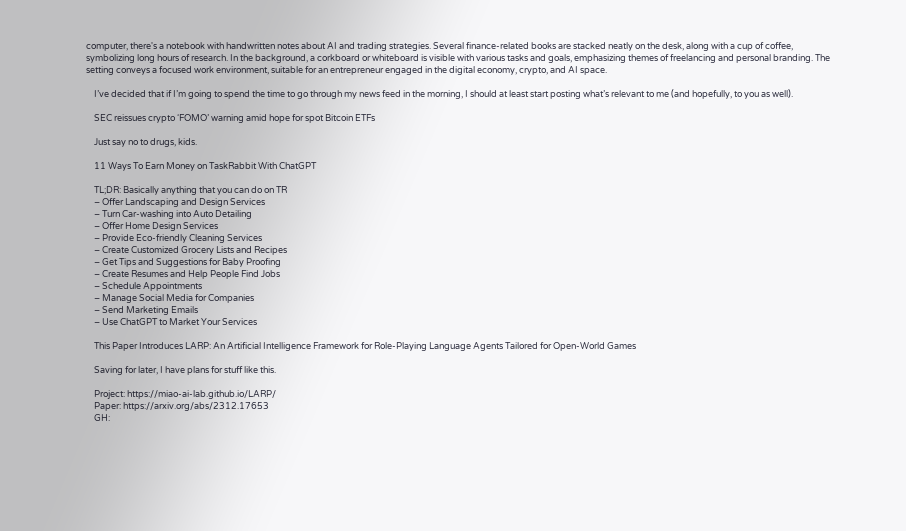computer, there's a notebook with handwritten notes about AI and trading strategies. Several finance-related books are stacked neatly on the desk, along with a cup of coffee, symbolizing long hours of research. In the background, a corkboard or whiteboard is visible with various tasks and goals, emphasizing themes of freelancing and personal branding. The setting conveys a focused work environment, suitable for an entrepreneur engaged in the digital economy, crypto, and AI space.

    I’ve decided that if I’m going to spend the time to go through my news feed in the morning, I should at least start posting what’s relevant to me (and hopefully, to you as well).

    SEC reissues crypto ‘FOMO’ warning amid hope for spot Bitcoin ETFs

    Just say no to drugs, kids.

    11 Ways To Earn Money on TaskRabbit With ChatGPT

    TL;DR: Basically anything that you can do on TR
    – Offer Landscaping and Design Services
    – Turn Car-washing into Auto Detailing
    – Offer Home Design Services
    – Provide Eco-friendly Cleaning Services
    – Create Customized Grocery Lists and Recipes
    – Get Tips and Suggestions for Baby Proofing
    – Create Resumes and Help People Find Jobs
    – Schedule Appointments
    – Manage Social Media for Companies
    – Send Marketing Emails
    – Use ChatGPT to Market Your Services

    This Paper Introduces LARP: An Artificial Intelligence Framework for Role-Playing Language Agents Tailored for Open-World Games

    Saving for later, I have plans for stuff like this.

    Project: https://miao-ai-lab.github.io/LARP/
    Paper: https://arxiv.org/abs/2312.17653
    GH: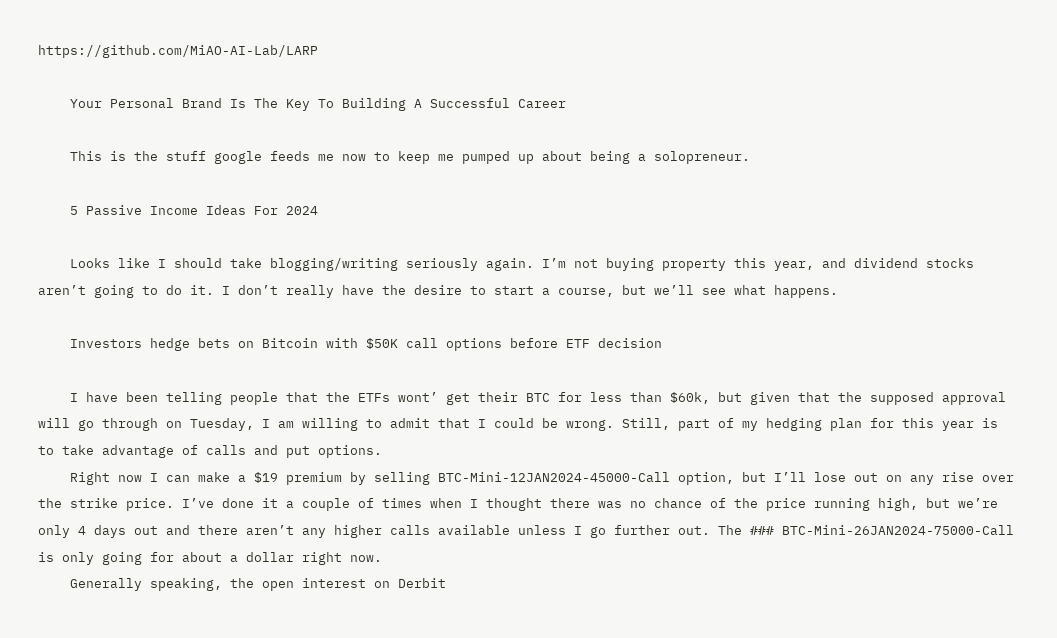https://github.com/MiAO-AI-Lab/LARP

    Your Personal Brand Is The Key To Building A Successful Career

    This is the stuff google feeds me now to keep me pumped up about being a solopreneur.

    5 Passive Income Ideas For 2024

    Looks like I should take blogging/writing seriously again. I’m not buying property this year, and dividend stocks aren’t going to do it. I don’t really have the desire to start a course, but we’ll see what happens.

    Investors hedge bets on Bitcoin with $50K call options before ETF decision

    I have been telling people that the ETFs wont’ get their BTC for less than $60k, but given that the supposed approval will go through on Tuesday, I am willing to admit that I could be wrong. Still, part of my hedging plan for this year is to take advantage of calls and put options.
    Right now I can make a $19 premium by selling BTC-Mini-12JAN2024-45000-Call option, but I’ll lose out on any rise over the strike price. I’ve done it a couple of times when I thought there was no chance of the price running high, but we’re only 4 days out and there aren’t any higher calls available unless I go further out. The ### BTC-Mini-26JAN2024-75000-Call is only going for about a dollar right now.
    Generally speaking, the open interest on Derbit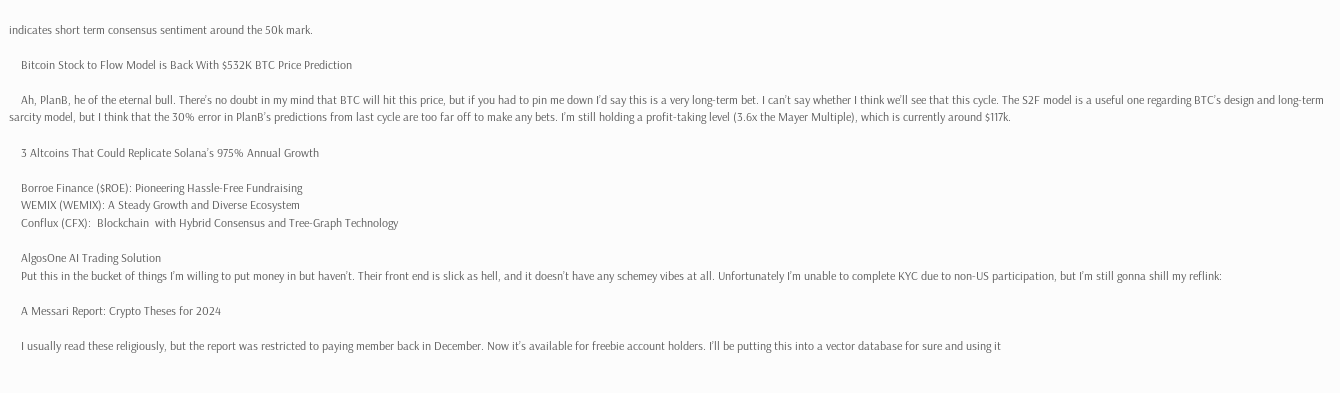indicates short term consensus sentiment around the 50k mark.

    Bitcoin Stock to Flow Model is Back With $532K BTC Price Prediction

    Ah, PlanB, he of the eternal bull. There’s no doubt in my mind that BTC will hit this price, but if you had to pin me down I’d say this is a very long-term bet. I can’t say whether I think we’ll see that this cycle. The S2F model is a useful one regarding BTC’s design and long-term sarcity model, but I think that the 30% error in PlanB’s predictions from last cycle are too far off to make any bets. I’m still holding a profit-taking level (3.6x the Mayer Multiple), which is currently around $117k.

    3 Altcoins That Could Replicate Solana’s 975% Annual Growth

    Borroe Finance ($ROE): Pioneering Hassle-Free Fundraising
    WEMIX (WEMIX): A Steady Growth and Diverse Ecosystem
    Conflux (CFX):  Blockchain  with Hybrid Consensus and Tree-Graph Technology

    AlgosOne AI Trading Solution
    Put this in the bucket of things I’m willing to put money in but haven’t. Their front end is slick as hell, and it doesn’t have any schemey vibes at all. Unfortunately I’m unable to complete KYC due to non-US participation, but I’m still gonna shill my reflink:

    A Messari Report: Crypto Theses for 2024

    I usually read these religiously, but the report was restricted to paying member back in December. Now it’s available for freebie account holders. I’ll be putting this into a vector database for sure and using it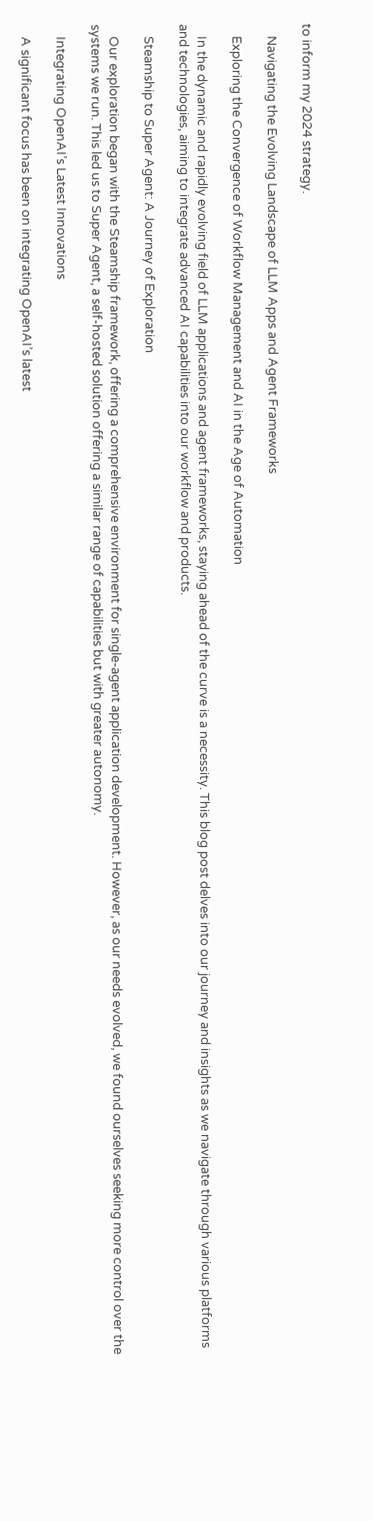to inform my 2024 strategy.

    Navigating the Evolving Landscape of LLM Apps and Agent Frameworks

    Exploring the Convergence of Workflow Management and AI in the Age of Automation

    In the dynamic and rapidly evolving field of LLM applications and agent frameworks, staying ahead of the curve is a necessity. This blog post delves into our journey and insights as we navigate through various platforms and technologies, aiming to integrate advanced AI capabilities into our workflow and products.

    Steamship to Super Agent: A Journey of Exploration

    Our exploration began with the Steamship framework, offering a comprehensive environment for single-agent application development. However, as our needs evolved, we found ourselves seeking more control over the systems we run. This led us to Super Agent, a self-hosted solution offering a similar range of capabilities but with greater autonomy.

    Integrating OpenAI’s Latest Innovations

    A significant focus has been on integrating OpenAI’s latest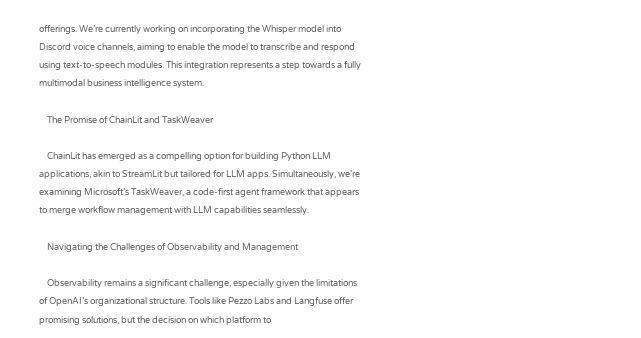offerings. We’re currently working on incorporating the Whisper model into Discord voice channels, aiming to enable the model to transcribe and respond using text-to-speech modules. This integration represents a step towards a fully multimodal business intelligence system.

    The Promise of ChainLit and TaskWeaver

    ChainLit has emerged as a compelling option for building Python LLM applications, akin to StreamLit but tailored for LLM apps. Simultaneously, we’re examining Microsoft’s TaskWeaver, a code-first agent framework that appears to merge workflow management with LLM capabilities seamlessly.

    Navigating the Challenges of Observability and Management

    Observability remains a significant challenge, especially given the limitations of OpenAI’s organizational structure. Tools like Pezzo Labs and Langfuse offer promising solutions, but the decision on which platform to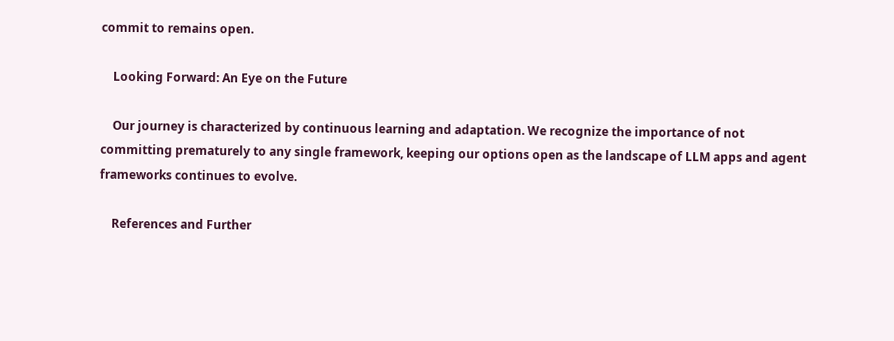commit to remains open.

    Looking Forward: An Eye on the Future

    Our journey is characterized by continuous learning and adaptation. We recognize the importance of not committing prematurely to any single framework, keeping our options open as the landscape of LLM apps and agent frameworks continues to evolve.

    References and Further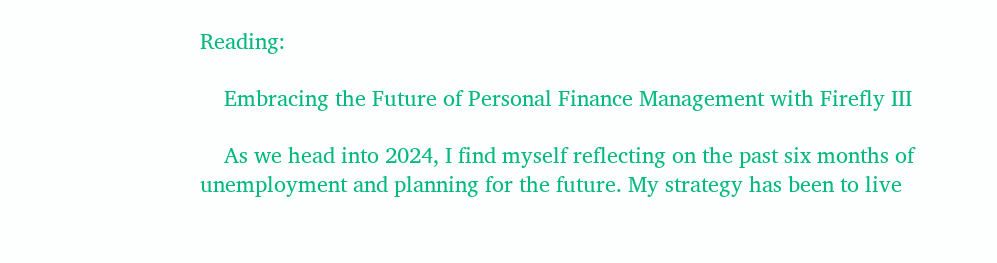Reading:

    Embracing the Future of Personal Finance Management with Firefly III

    As we head into 2024, I find myself reflecting on the past six months of unemployment and planning for the future. My strategy has been to live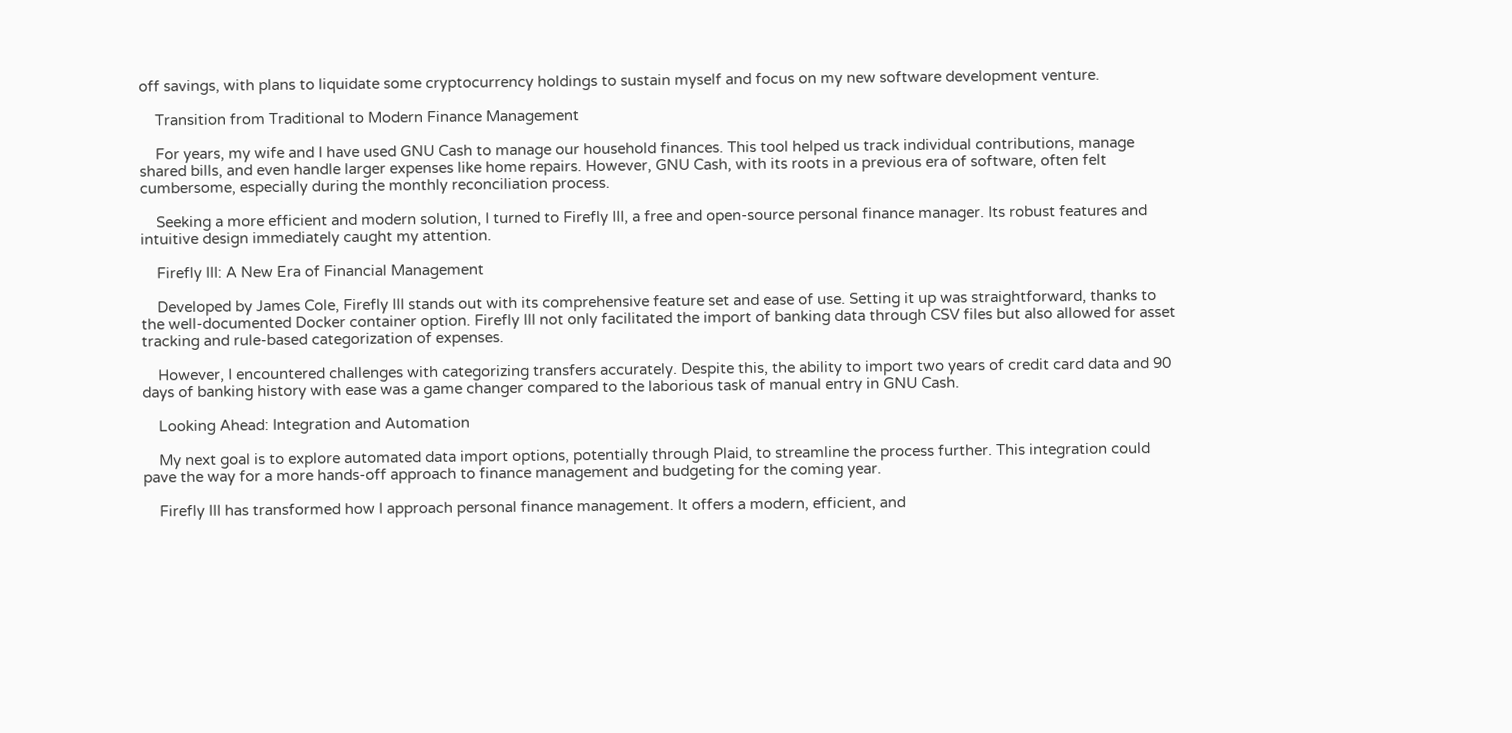off savings, with plans to liquidate some cryptocurrency holdings to sustain myself and focus on my new software development venture.

    Transition from Traditional to Modern Finance Management

    For years, my wife and I have used GNU Cash to manage our household finances. This tool helped us track individual contributions, manage shared bills, and even handle larger expenses like home repairs. However, GNU Cash, with its roots in a previous era of software, often felt cumbersome, especially during the monthly reconciliation process.

    Seeking a more efficient and modern solution, I turned to Firefly III, a free and open-source personal finance manager. Its robust features and intuitive design immediately caught my attention.

    Firefly III: A New Era of Financial Management

    Developed by James Cole, Firefly III stands out with its comprehensive feature set and ease of use. Setting it up was straightforward, thanks to the well-documented Docker container option. Firefly III not only facilitated the import of banking data through CSV files but also allowed for asset tracking and rule-based categorization of expenses.

    However, I encountered challenges with categorizing transfers accurately. Despite this, the ability to import two years of credit card data and 90 days of banking history with ease was a game changer compared to the laborious task of manual entry in GNU Cash.

    Looking Ahead: Integration and Automation

    My next goal is to explore automated data import options, potentially through Plaid, to streamline the process further. This integration could pave the way for a more hands-off approach to finance management and budgeting for the coming year.

    Firefly III has transformed how I approach personal finance management. It offers a modern, efficient, and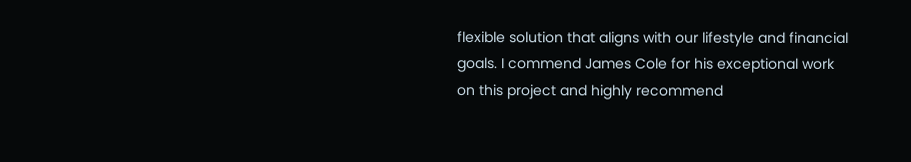flexible solution that aligns with our lifestyle and financial goals. I commend James Cole for his exceptional work on this project and highly recommend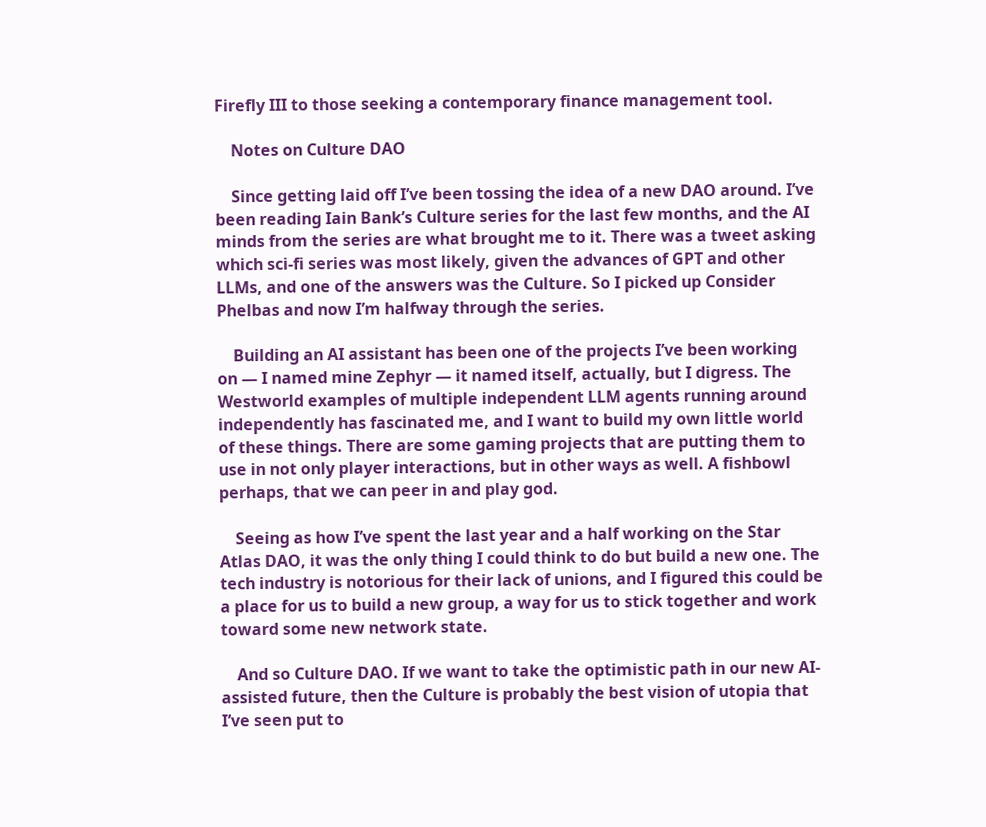Firefly III to those seeking a contemporary finance management tool.

    Notes on Culture DAO

    Since getting laid off I’ve been tossing the idea of a new DAO around. I’ve been reading Iain Bank’s Culture series for the last few months, and the AI minds from the series are what brought me to it. There was a tweet asking which sci-fi series was most likely, given the advances of GPT and other LLMs, and one of the answers was the Culture. So I picked up Consider Phelbas and now I’m halfway through the series.

    Building an AI assistant has been one of the projects I’ve been working on — I named mine Zephyr — it named itself, actually, but I digress. The Westworld examples of multiple independent LLM agents running around independently has fascinated me, and I want to build my own little world of these things. There are some gaming projects that are putting them to use in not only player interactions, but in other ways as well. A fishbowl perhaps, that we can peer in and play god.

    Seeing as how I’ve spent the last year and a half working on the Star Atlas DAO, it was the only thing I could think to do but build a new one. The tech industry is notorious for their lack of unions, and I figured this could be a place for us to build a new group, a way for us to stick together and work toward some new network state.

    And so Culture DAO. If we want to take the optimistic path in our new AI-assisted future, then the Culture is probably the best vision of utopia that I’ve seen put to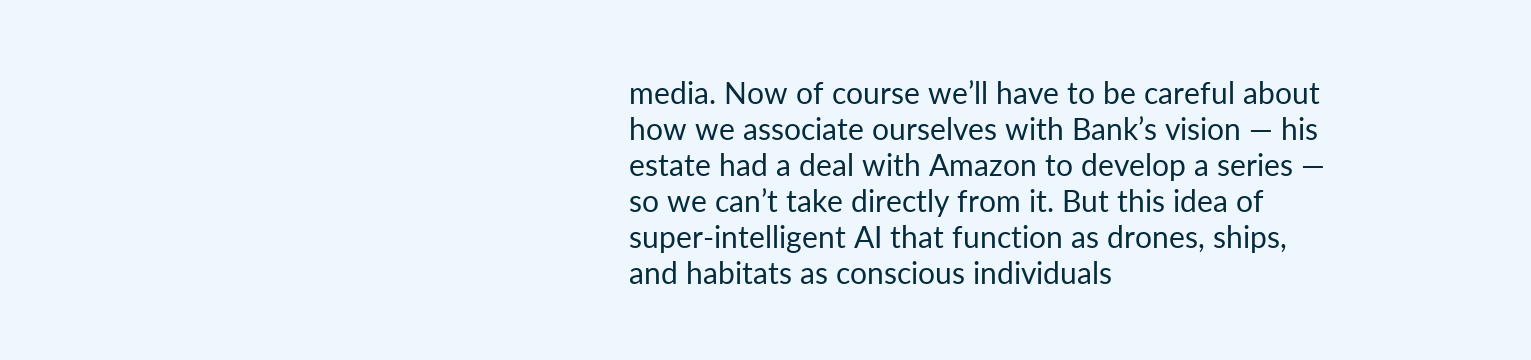media. Now of course we’ll have to be careful about how we associate ourselves with Bank’s vision — his estate had a deal with Amazon to develop a series — so we can’t take directly from it. But this idea of super-intelligent AI that function as drones, ships, and habitats as conscious individuals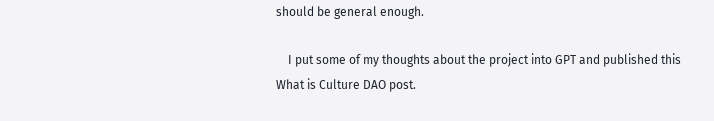should be general enough.

    I put some of my thoughts about the project into GPT and published this What is Culture DAO post.